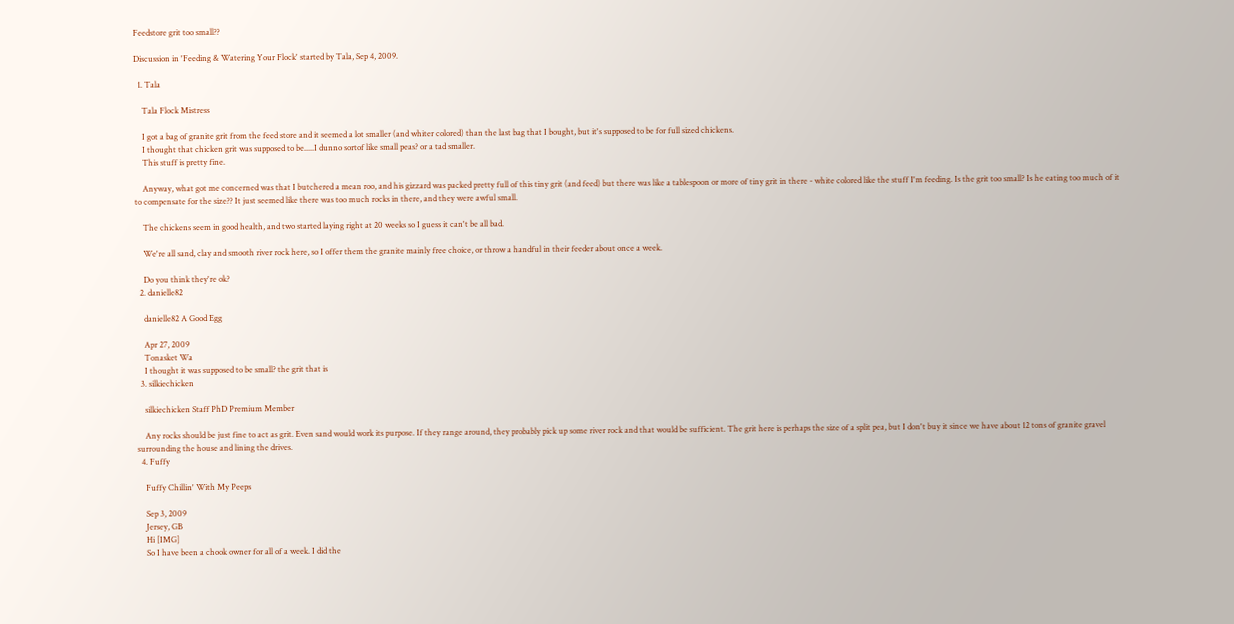Feedstore grit too small??

Discussion in 'Feeding & Watering Your Flock' started by Tala, Sep 4, 2009.

  1. Tala

    Tala Flock Mistress

    I got a bag of granite grit from the feed store and it seemed a lot smaller (and whiter colored) than the last bag that I bought, but it's supposed to be for full sized chickens.
    I thought that chicken grit was supposed to be.....I dunno sortof like small peas? or a tad smaller.
    This stuff is pretty fine.

    Anyway, what got me concerned was that I butchered a mean roo, and his gizzard was packed pretty full of this tiny grit (and feed) but there was like a tablespoon or more of tiny grit in there - white colored like the stuff I'm feeding. Is the grit too small? Is he eating too much of it to compensate for the size?? It just seemed like there was too much rocks in there, and they were awful small.

    The chickens seem in good health, and two started laying right at 20 weeks so I guess it can't be all bad.

    We're all sand, clay and smooth river rock here, so I offer them the granite mainly free choice, or throw a handful in their feeder about once a week.

    Do you think they're ok?
  2. danielle82

    danielle82 A Good Egg

    Apr 27, 2009
    Tonasket Wa
    I thought it was supposed to be small? the grit that is
  3. silkiechicken

    silkiechicken Staff PhD Premium Member

    Any rocks should be just fine to act as grit. Even sand would work its purpose. If they range around, they probably pick up some river rock and that would be sufficient. The grit here is perhaps the size of a split pea, but I don't buy it since we have about 12 tons of granite gravel surrounding the house and lining the drives.
  4. Fuffy

    Fuffy Chillin' With My Peeps

    Sep 3, 2009
    Jersey, GB
    Hi [IMG]
    So I have been a chook owner for all of a week. I did the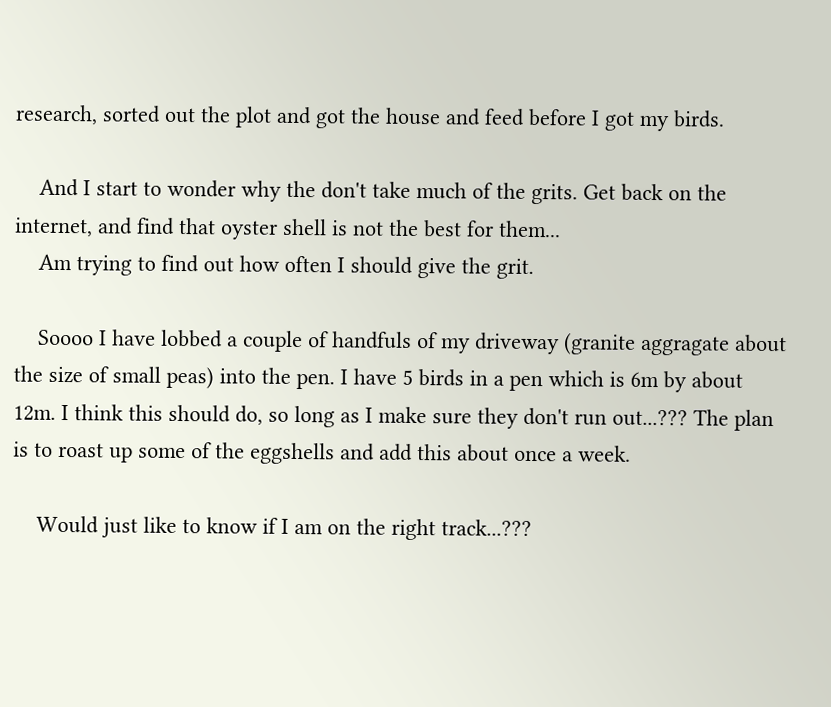research, sorted out the plot and got the house and feed before I got my birds.

    And I start to wonder why the don't take much of the grits. Get back on the internet, and find that oyster shell is not the best for them...
    Am trying to find out how often I should give the grit.

    Soooo I have lobbed a couple of handfuls of my driveway (granite aggragate about the size of small peas) into the pen. I have 5 birds in a pen which is 6m by about 12m. I think this should do, so long as I make sure they don't run out...??? The plan is to roast up some of the eggshells and add this about once a week.

    Would just like to know if I am on the right track...???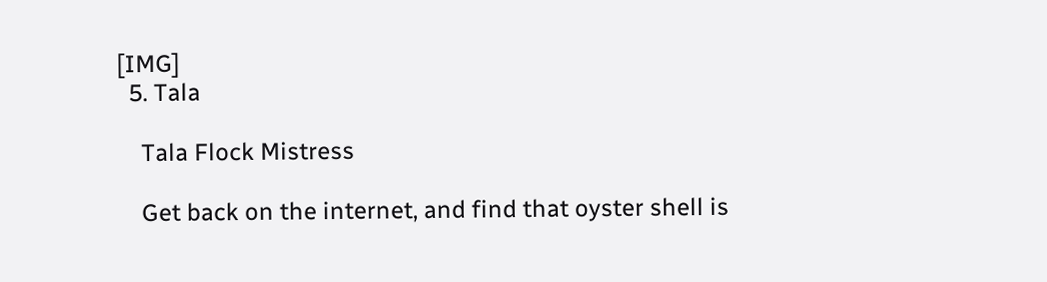[IMG]
  5. Tala

    Tala Flock Mistress

    Get back on the internet, and find that oyster shell is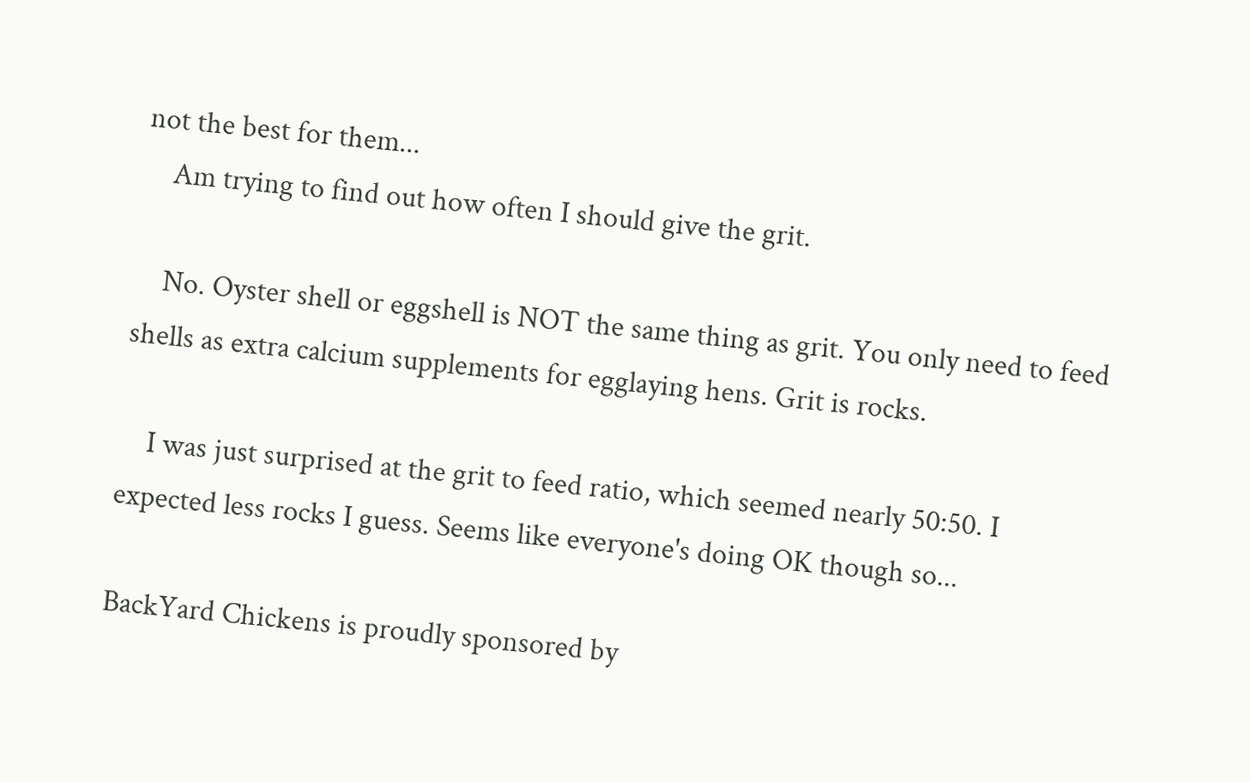not the best for them...
    Am trying to find out how often I should give the grit.

    No. Oyster shell or eggshell is NOT the same thing as grit. You only need to feed shells as extra calcium supplements for egglaying hens. Grit is rocks.

    I was just surprised at the grit to feed ratio, which seemed nearly 50:50. I expected less rocks I guess. Seems like everyone's doing OK though so...

BackYard Chickens is proudly sponsored by